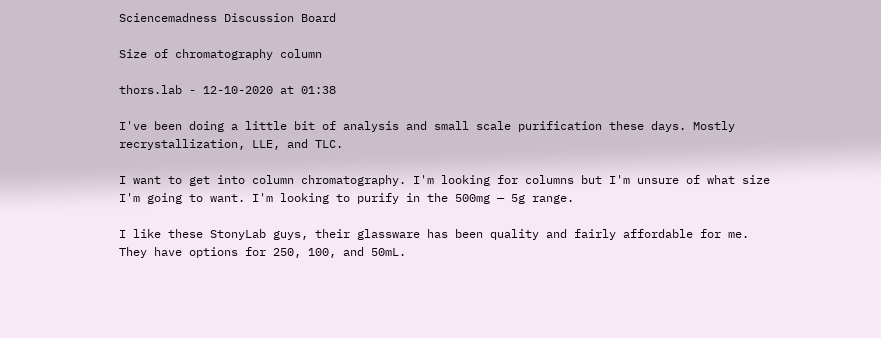Sciencemadness Discussion Board

Size of chromatography column

thors.lab - 12-10-2020 at 01:38

I've been doing a little bit of analysis and small scale purification these days. Mostly recrystallization, LLE, and TLC.

I want to get into column chromatography. I'm looking for columns but I'm unsure of what size I'm going to want. I'm looking to purify in the 500mg — 5g range.

I like these StonyLab guys, their glassware has been quality and fairly affordable for me. They have options for 250, 100, and 50mL.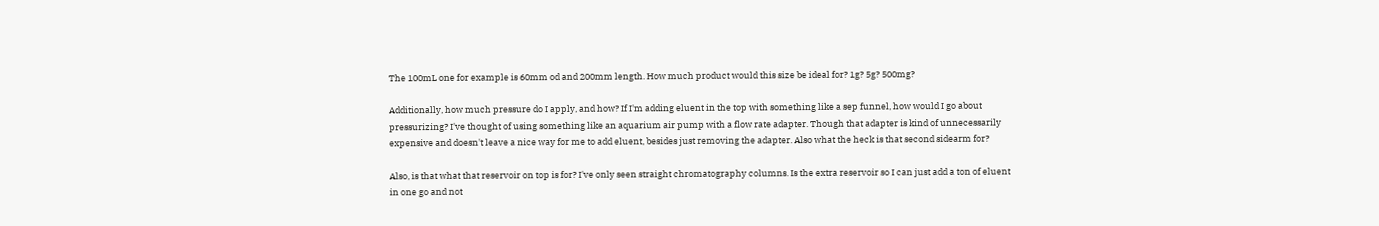The 100mL one for example is 60mm od and 200mm length. How much product would this size be ideal for? 1g? 5g? 500mg?

Additionally, how much pressure do I apply, and how? If I'm adding eluent in the top with something like a sep funnel, how would I go about pressurizing? I've thought of using something like an aquarium air pump with a flow rate adapter. Though that adapter is kind of unnecessarily expensive and doesn't leave a nice way for me to add eluent, besides just removing the adapter. Also what the heck is that second sidearm for?

Also, is that what that reservoir on top is for? I've only seen straight chromatography columns. Is the extra reservoir so I can just add a ton of eluent in one go and not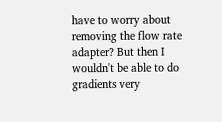have to worry about removing the flow rate adapter? But then I wouldn't be able to do gradients very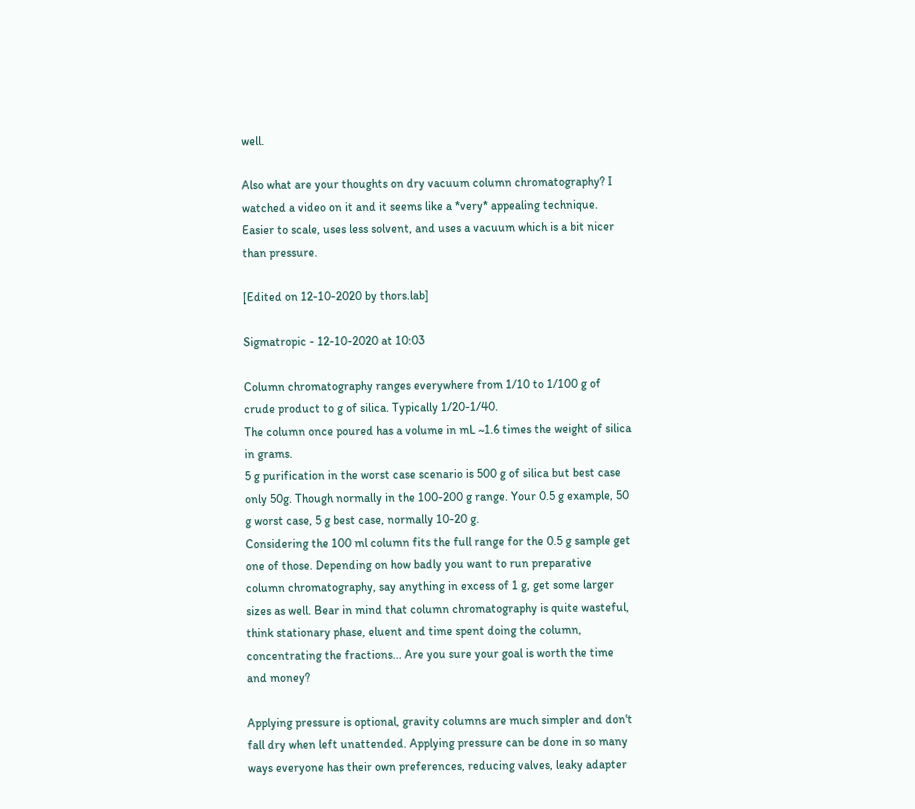well.

Also what are your thoughts on dry vacuum column chromatography? I watched a video on it and it seems like a *very* appealing technique. Easier to scale, uses less solvent, and uses a vacuum which is a bit nicer than pressure.

[Edited on 12-10-2020 by thors.lab]

Sigmatropic - 12-10-2020 at 10:03

Column chromatography ranges everywhere from 1/10 to 1/100 g of crude product to g of silica. Typically 1/20-1/40.
The column once poured has a volume in mL ~1.6 times the weight of silica in grams.
5 g purification in the worst case scenario is 500 g of silica but best case only 50g. Though normally in the 100-200 g range. Your 0.5 g example, 50 g worst case, 5 g best case, normally 10-20 g.
Considering the 100 ml column fits the full range for the 0.5 g sample get one of those. Depending on how badly you want to run preparative column chromatography, say anything in excess of 1 g, get some larger sizes as well. Bear in mind that column chromatography is quite wasteful, think stationary phase, eluent and time spent doing the column, concentrating the fractions... Are you sure your goal is worth the time and money?

Applying pressure is optional, gravity columns are much simpler and don't fall dry when left unattended. Applying pressure can be done in so many ways everyone has their own preferences, reducing valves, leaky adapter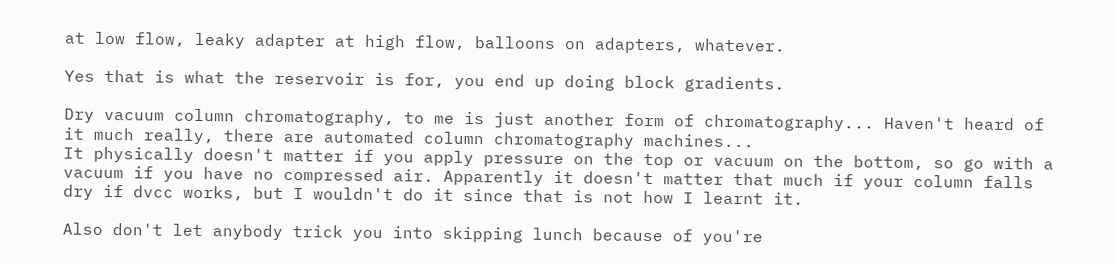at low flow, leaky adapter at high flow, balloons on adapters, whatever.

Yes that is what the reservoir is for, you end up doing block gradients.

Dry vacuum column chromatography, to me is just another form of chromatography... Haven't heard of it much really, there are automated column chromatography machines...
It physically doesn't matter if you apply pressure on the top or vacuum on the bottom, so go with a vacuum if you have no compressed air. Apparently it doesn't matter that much if your column falls dry if dvcc works, but I wouldn't do it since that is not how I learnt it.

Also don't let anybody trick you into skipping lunch because of you're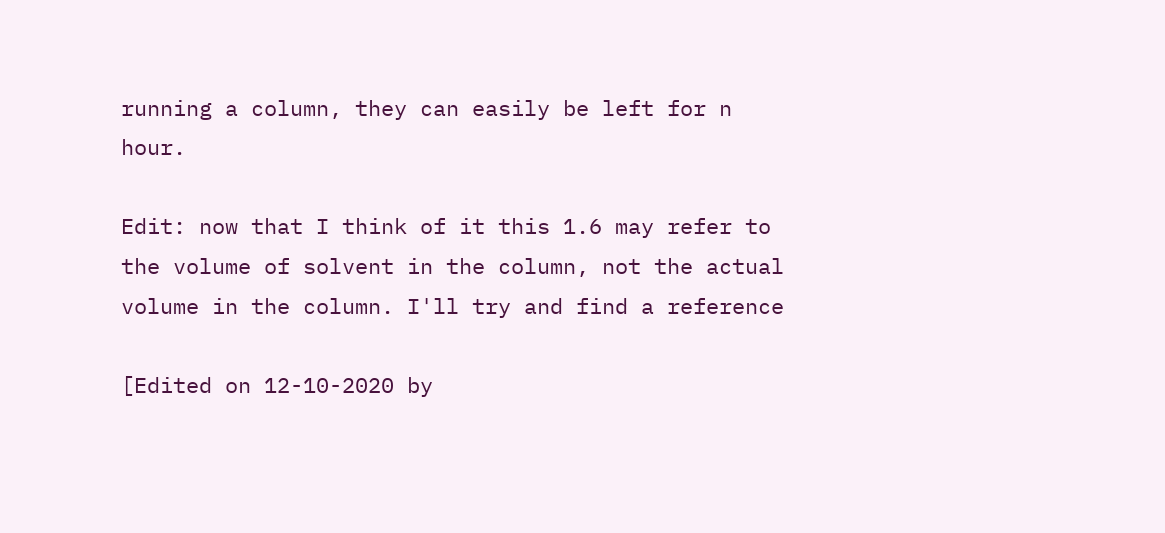running a column, they can easily be left for n hour.

Edit: now that I think of it this 1.6 may refer to the volume of solvent in the column, not the actual volume in the column. I'll try and find a reference

[Edited on 12-10-2020 by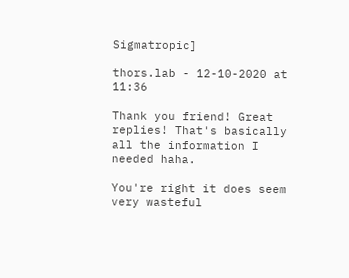Sigmatropic]

thors.lab - 12-10-2020 at 11:36

Thank you friend! Great replies! That's basically all the information I needed haha.

You're right it does seem very wasteful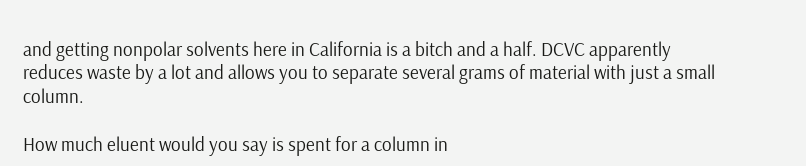and getting nonpolar solvents here in California is a bitch and a half. DCVC apparently reduces waste by a lot and allows you to separate several grams of material with just a small column.

How much eluent would you say is spent for a column in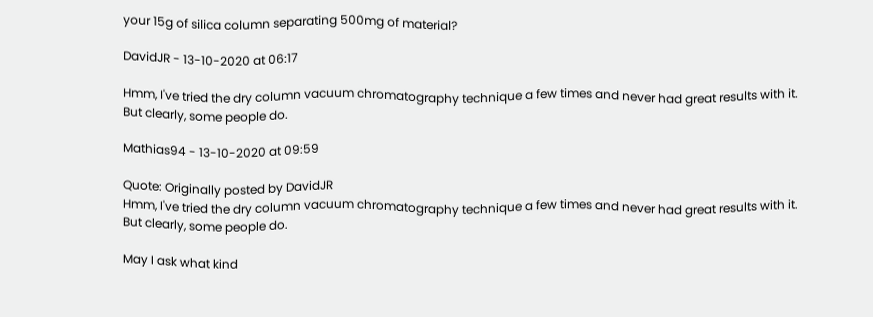your 15g of silica column separating 500mg of material?

DavidJR - 13-10-2020 at 06:17

Hmm, I've tried the dry column vacuum chromatography technique a few times and never had great results with it. But clearly, some people do.

Mathias94 - 13-10-2020 at 09:59

Quote: Originally posted by DavidJR
Hmm, I've tried the dry column vacuum chromatography technique a few times and never had great results with it. But clearly, some people do.

May I ask what kind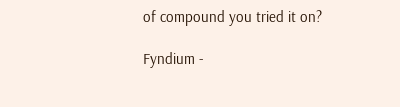of compound you tried it on?

Fyndium -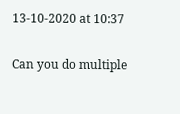13-10-2020 at 10:37

Can you do multiple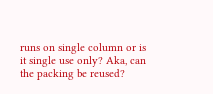runs on single column or is it single use only? Aka, can the packing be reused?